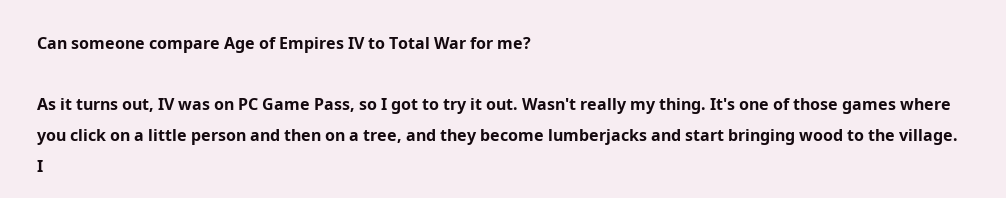Can someone compare Age of Empires IV to Total War for me?

As it turns out, IV was on PC Game Pass, so I got to try it out. Wasn't really my thing. It's one of those games where you click on a little person and then on a tree, and they become lumberjacks and start bringing wood to the village. I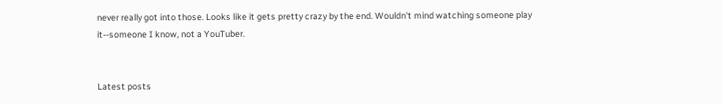never really got into those. Looks like it gets pretty crazy by the end. Wouldn't mind watching someone play it--someone I know, not a YouTuber.


Latest posts